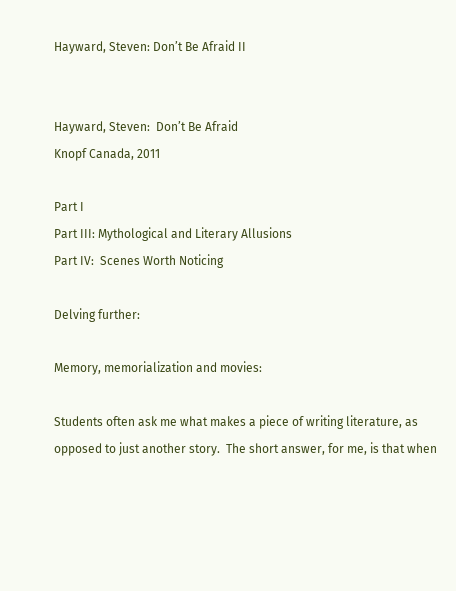Hayward, Steven: Don’t Be Afraid II


Hayward, Steven:  Don’t Be Afraid
Knopf Canada, 2011

Part I
Part III: Mythological and Literary Allusions
Part IV:  Scenes Worth Noticing

Delving further:

Memory, memorialization and movies:

Students often ask me what makes a piece of writing literature, as opposed to just another story.  The short answer, for me, is that when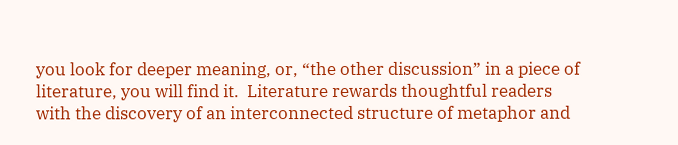you look for deeper meaning, or, “the other discussion” in a piece of literature, you will find it.  Literature rewards thoughtful readers  with the discovery of an interconnected structure of metaphor and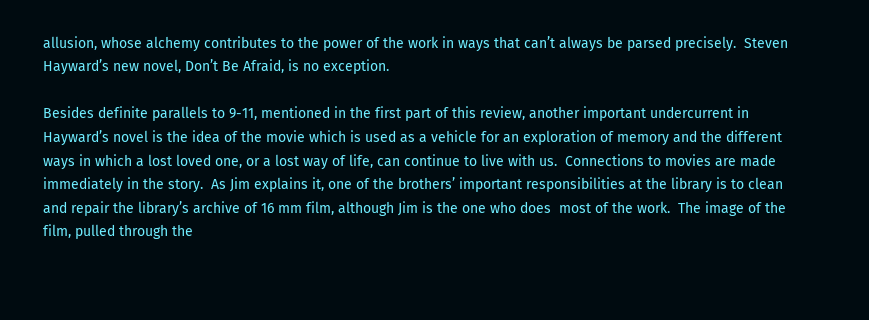allusion, whose alchemy contributes to the power of the work in ways that can’t always be parsed precisely.  Steven Hayward’s new novel, Don’t Be Afraid, is no exception.

Besides definite parallels to 9-11, mentioned in the first part of this review, another important undercurrent in Hayward’s novel is the idea of the movie which is used as a vehicle for an exploration of memory and the different ways in which a lost loved one, or a lost way of life, can continue to live with us.  Connections to movies are made immediately in the story.  As Jim explains it, one of the brothers’ important responsibilities at the library is to clean and repair the library’s archive of 16 mm film, although Jim is the one who does  most of the work.  The image of the film, pulled through the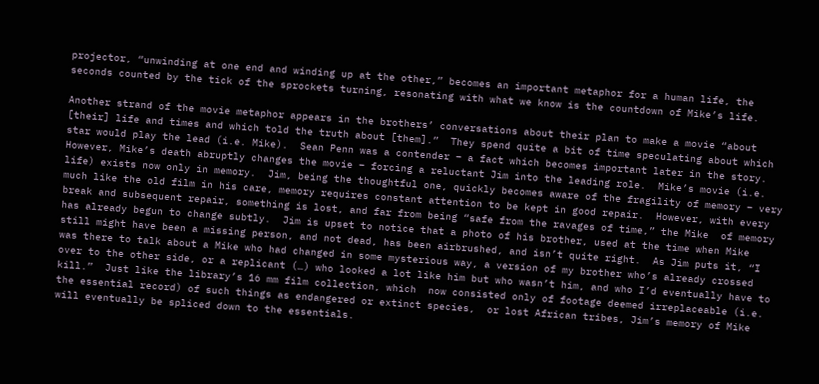projector, “unwinding at one end and winding up at the other,” becomes an important metaphor for a human life, the seconds counted by the tick of the sprockets turning, resonating with what we know is the countdown of Mike’s life.

Another strand of the movie metaphor appears in the brothers’ conversations about their plan to make a movie “about [their] life and times and which told the truth about [them].”  They spend quite a bit of time speculating about which star would play the lead (i.e. Mike).  Sean Penn was a contender – a fact which becomes important later in the story.  However, Mike’s death abruptly changes the movie – forcing a reluctant Jim into the leading role.  Mike’s movie (i.e. life) exists now only in memory.  Jim, being the thoughtful one, quickly becomes aware of the fragility of memory – very much like the old film in his care, memory requires constant attention to be kept in good repair.  However, with every break and subsequent repair, something is lost, and far from being “safe from the ravages of time,” the Mike  of memory has already begun to change subtly.  Jim is upset to notice that a photo of his brother, used at the time when Mike still might have been a missing person, and not dead, has been airbrushed, and isn’t quite right.  As Jim puts it, “I was there to talk about a Mike who had changed in some mysterious way, a version of my brother who’s already crossed over to the other side, or a replicant (…) who looked a lot like him but who wasn’t him, and who I’d eventually have to kill.”  Just like the library’s 16 mm film collection, which  now consisted only of footage deemed irreplaceable (i.e. the essential record) of such things as endangered or extinct species,  or lost African tribes, Jim’s memory of Mike will eventually be spliced down to the essentials.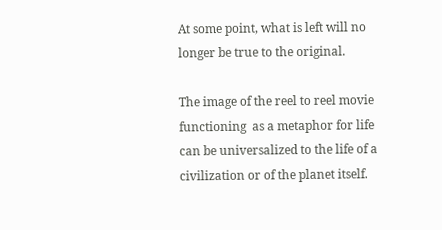At some point, what is left will no longer be true to the original.

The image of the reel to reel movie functioning  as a metaphor for life can be universalized to the life of a civilization or of the planet itself.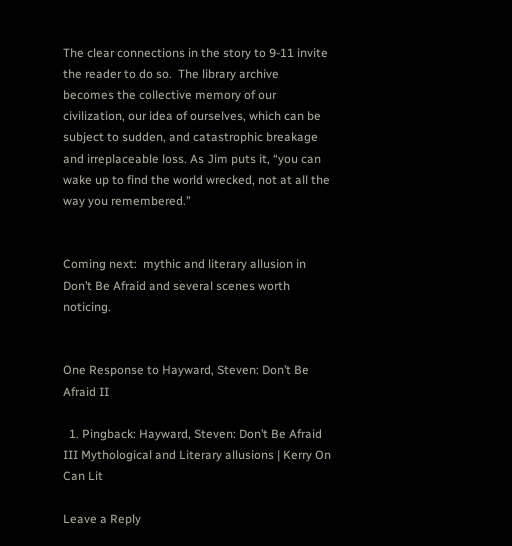The clear connections in the story to 9-11 invite the reader to do so.  The library archive becomes the collective memory of our civilization, our idea of ourselves, which can be subject to sudden, and catastrophic breakage and irreplaceable loss. As Jim puts it, “you can wake up to find the world wrecked, not at all the way you remembered.”


Coming next:  mythic and literary allusion in Don’t Be Afraid and several scenes worth noticing.


One Response to Hayward, Steven: Don’t Be Afraid II

  1. Pingback: Hayward, Steven: Don’t Be Afraid III Mythological and Literary allusions | Kerry On Can Lit

Leave a Reply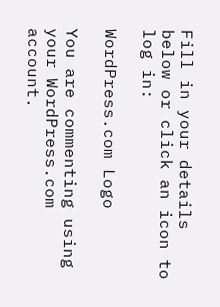Fill in your details below or click an icon to log in:

WordPress.com Logo

You are commenting using your WordPress.com account.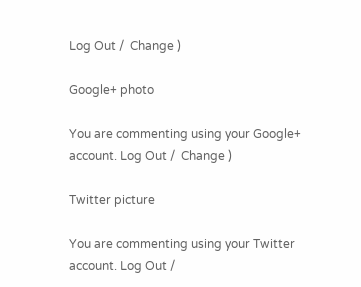Log Out /  Change )

Google+ photo

You are commenting using your Google+ account. Log Out /  Change )

Twitter picture

You are commenting using your Twitter account. Log Out /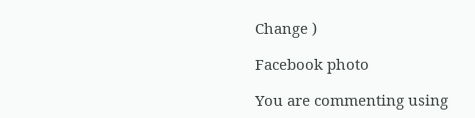Change )

Facebook photo

You are commenting using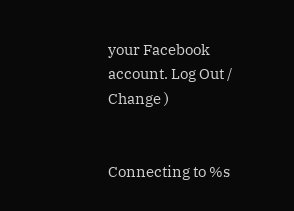your Facebook account. Log Out /  Change )


Connecting to %s